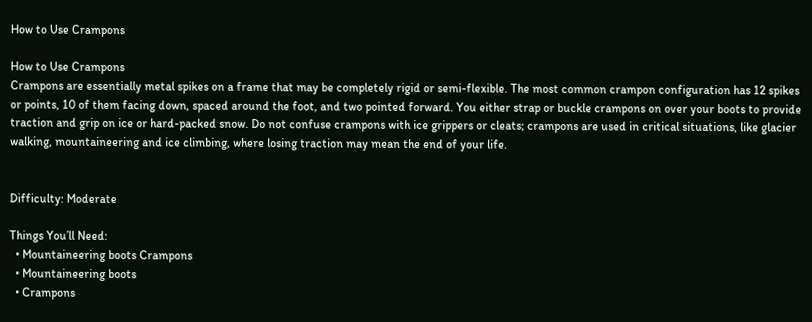How to Use Crampons

How to Use Crampons
Crampons are essentially metal spikes on a frame that may be completely rigid or semi-flexible. The most common crampon configuration has 12 spikes or points, 10 of them facing down, spaced around the foot, and two pointed forward. You either strap or buckle crampons on over your boots to provide traction and grip on ice or hard-packed snow. Do not confuse crampons with ice grippers or cleats; crampons are used in critical situations, like glacier walking, mountaineering and ice climbing, where losing traction may mean the end of your life.


Difficulty: Moderate

Things You’ll Need:
  • Mountaineering boots Crampons
  • Mountaineering boots
  • Crampons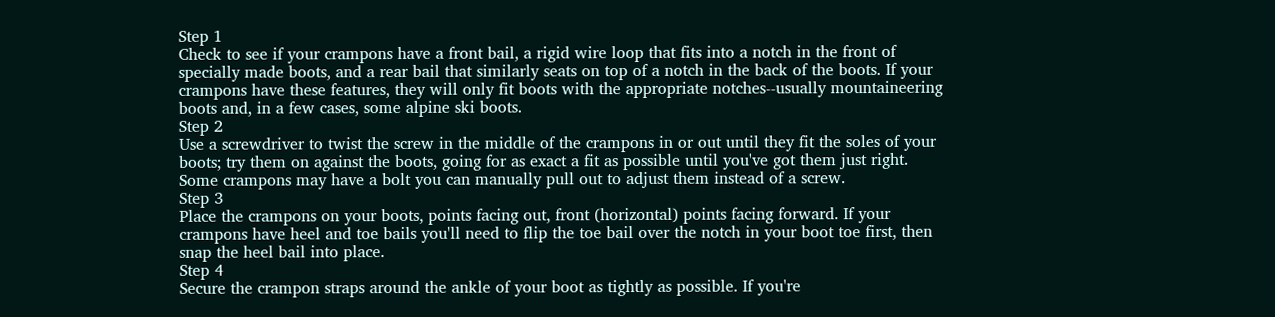Step 1
Check to see if your crampons have a front bail, a rigid wire loop that fits into a notch in the front of specially made boots, and a rear bail that similarly seats on top of a notch in the back of the boots. If your crampons have these features, they will only fit boots with the appropriate notches--usually mountaineering boots and, in a few cases, some alpine ski boots.
Step 2
Use a screwdriver to twist the screw in the middle of the crampons in or out until they fit the soles of your boots; try them on against the boots, going for as exact a fit as possible until you've got them just right. Some crampons may have a bolt you can manually pull out to adjust them instead of a screw.
Step 3
Place the crampons on your boots, points facing out, front (horizontal) points facing forward. If your crampons have heel and toe bails you'll need to flip the toe bail over the notch in your boot toe first, then snap the heel bail into place.
Step 4
Secure the crampon straps around the ankle of your boot as tightly as possible. If you're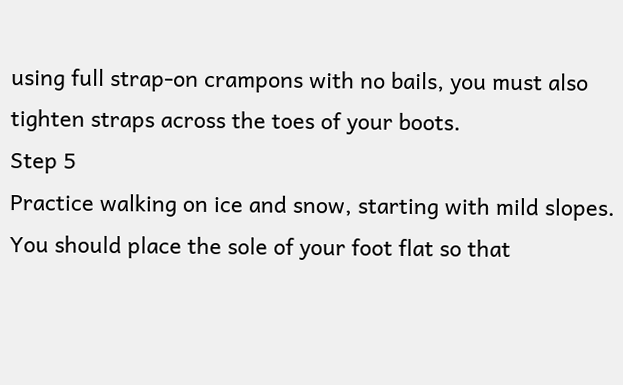using full strap-on crampons with no bails, you must also tighten straps across the toes of your boots.
Step 5
Practice walking on ice and snow, starting with mild slopes. You should place the sole of your foot flat so that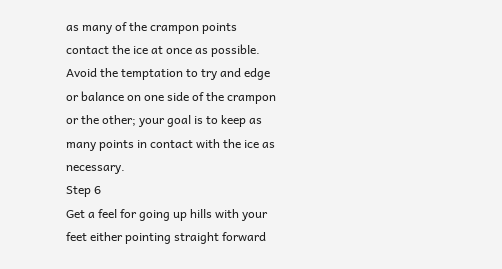as many of the crampon points contact the ice at once as possible. Avoid the temptation to try and edge or balance on one side of the crampon or the other; your goal is to keep as many points in contact with the ice as necessary.
Step 6
Get a feel for going up hills with your feet either pointing straight forward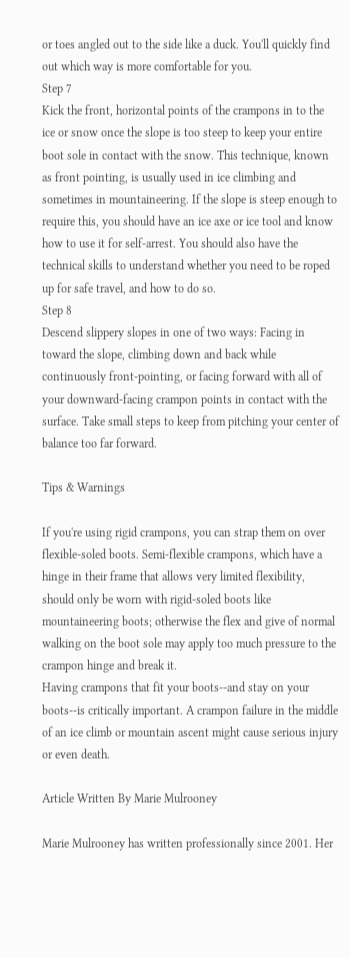or toes angled out to the side like a duck. You'll quickly find out which way is more comfortable for you.
Step 7
Kick the front, horizontal points of the crampons in to the ice or snow once the slope is too steep to keep your entire boot sole in contact with the snow. This technique, known as front pointing, is usually used in ice climbing and sometimes in mountaineering. If the slope is steep enough to require this, you should have an ice axe or ice tool and know how to use it for self-arrest. You should also have the technical skills to understand whether you need to be roped up for safe travel, and how to do so.
Step 8
Descend slippery slopes in one of two ways: Facing in toward the slope, climbing down and back while continuously front-pointing, or facing forward with all of your downward-facing crampon points in contact with the surface. Take small steps to keep from pitching your center of balance too far forward.

Tips & Warnings

If you're using rigid crampons, you can strap them on over flexible-soled boots. Semi-flexible crampons, which have a hinge in their frame that allows very limited flexibility, should only be worn with rigid-soled boots like mountaineering boots; otherwise the flex and give of normal walking on the boot sole may apply too much pressure to the crampon hinge and break it.
Having crampons that fit your boots--and stay on your boots--is critically important. A crampon failure in the middle of an ice climb or mountain ascent might cause serious injury or even death.

Article Written By Marie Mulrooney

Marie Mulrooney has written professionally since 2001. Her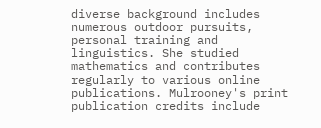diverse background includes numerous outdoor pursuits, personal training and linguistics. She studied mathematics and contributes regularly to various online publications. Mulrooney's print publication credits include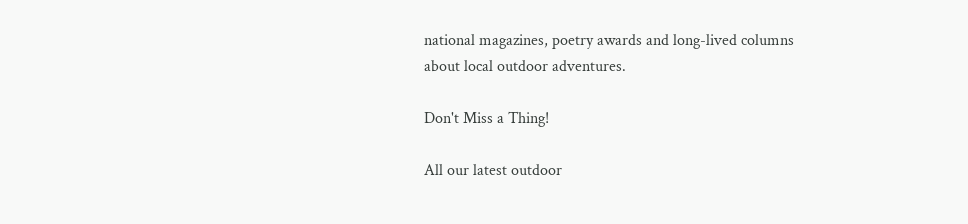national magazines, poetry awards and long-lived columns about local outdoor adventures.

Don't Miss a Thing!

All our latest outdoor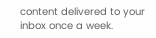content delivered to your inbox once a week.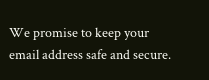We promise to keep your email address safe and secure.